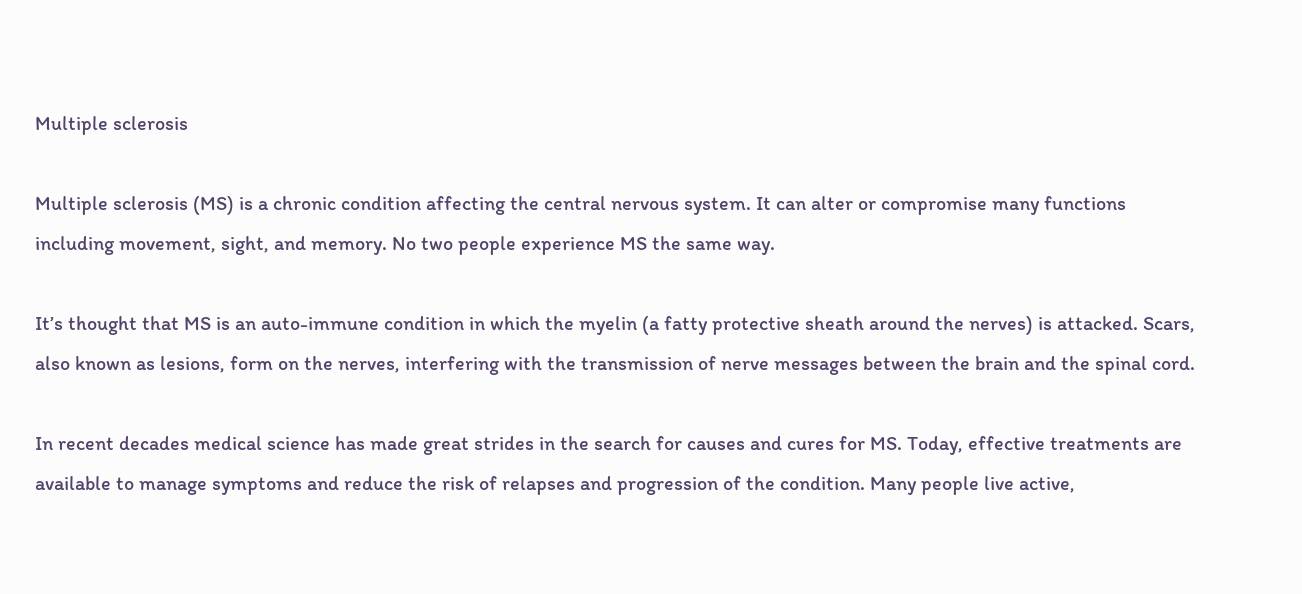Multiple sclerosis

Multiple sclerosis (MS) is a chronic condition affecting the central nervous system. It can alter or compromise many functions including movement, sight, and memory. No two people experience MS the same way.

It’s thought that MS is an auto-immune condition in which the myelin (a fatty protective sheath around the nerves) is attacked. Scars, also known as lesions, form on the nerves, interfering with the transmission of nerve messages between the brain and the spinal cord.

In recent decades medical science has made great strides in the search for causes and cures for MS. Today, effective treatments are available to manage symptoms and reduce the risk of relapses and progression of the condition. Many people live active,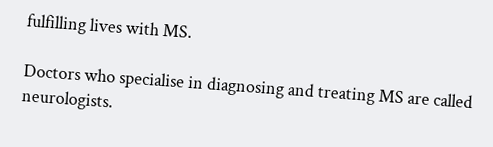fulfilling lives with MS.

Doctors who specialise in diagnosing and treating MS are called neurologists.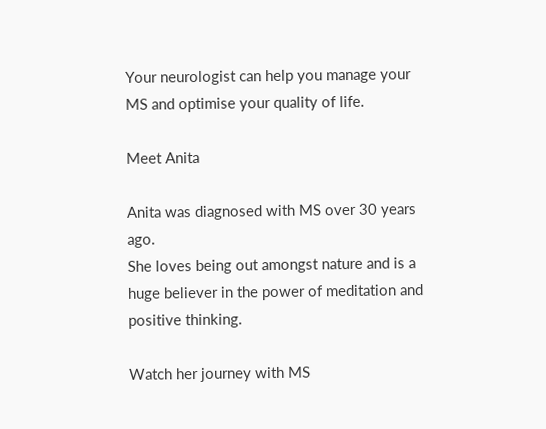Your neurologist can help you manage your MS and optimise your quality of life.

Meet Anita

Anita was diagnosed with MS over 30 years ago.
She loves being out amongst nature and is a huge believer in the power of meditation and positive thinking.

Watch her journey with MS